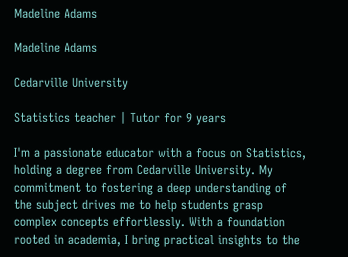Madeline Adams

Madeline Adams

Cedarville University

Statistics teacher | Tutor for 9 years

I'm a passionate educator with a focus on Statistics, holding a degree from Cedarville University. My commitment to fostering a deep understanding of the subject drives me to help students grasp complex concepts effortlessly. With a foundation rooted in academia, I bring practical insights to the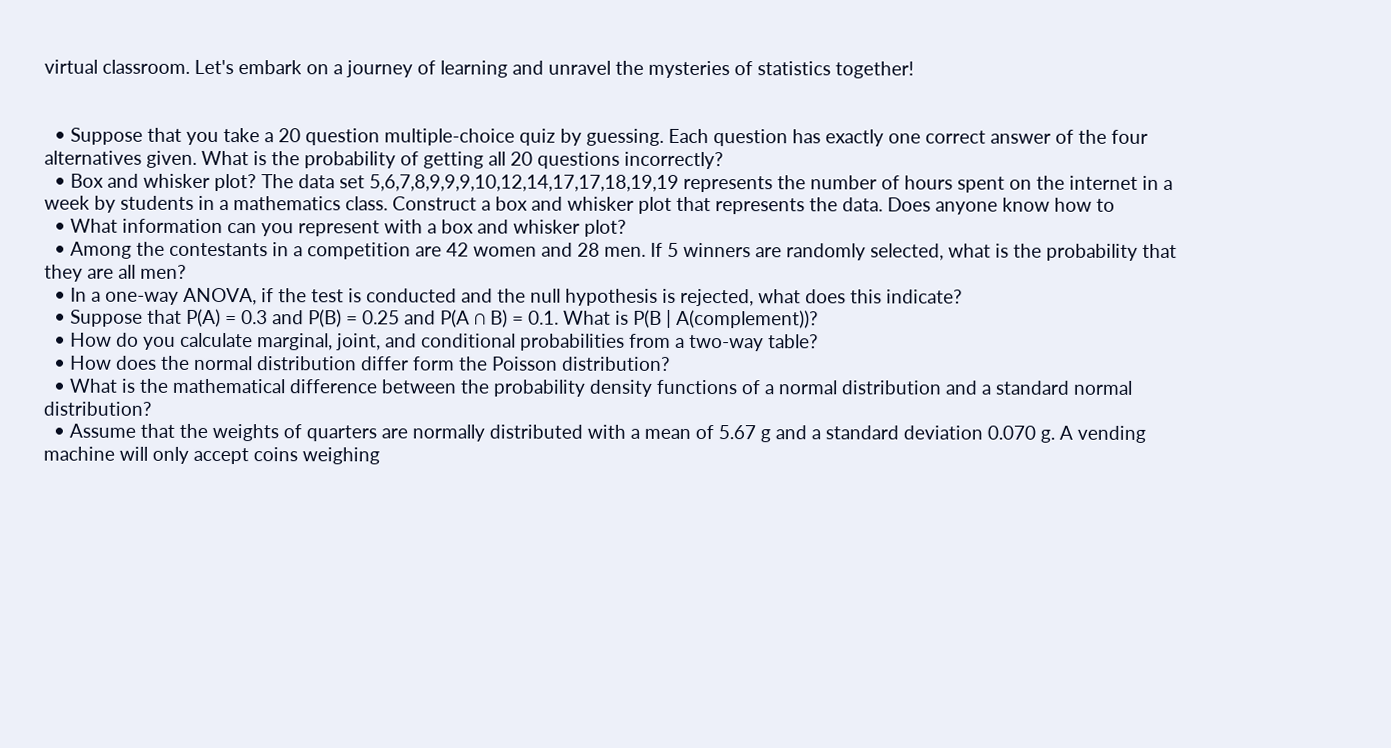virtual classroom. Let's embark on a journey of learning and unravel the mysteries of statistics together!


  • Suppose that you take a 20 question multiple-choice quiz by guessing. Each question has exactly one correct answer of the four alternatives given. What is the probability of getting all 20 questions incorrectly?
  • Box and whisker plot? The data set 5,6,7,8,9,9,9,10,12,14,17,17,18,19,19 represents the number of hours spent on the internet in a week by students in a mathematics class. Construct a box and whisker plot that represents the data. Does anyone know how to
  • What information can you represent with a box and whisker plot?
  • Among the contestants in a competition are 42 women and 28 men. If 5 winners are randomly selected, what is the probability that they are all men?
  • In a one-way ANOVA, if the test is conducted and the null hypothesis is rejected, what does this indicate?
  • Suppose that P(A) = 0.3 and P(B) = 0.25 and P(A ∩ B) = 0.1. What is P(B | A(complement))?
  • How do you calculate marginal, joint, and conditional probabilities from a two-way table?
  • How does the normal distribution differ form the Poisson distribution?
  • What is the mathematical difference between the probability density functions of a normal distribution and a standard normal distribution?
  • Assume that the weights of quarters are normally distributed with a mean of 5.67 g and a standard deviation 0.070 g. A vending machine will only accept coins weighing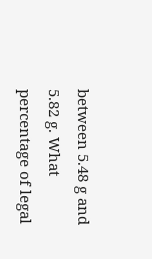between 5.48 g and 5.82 g. What percentage of legal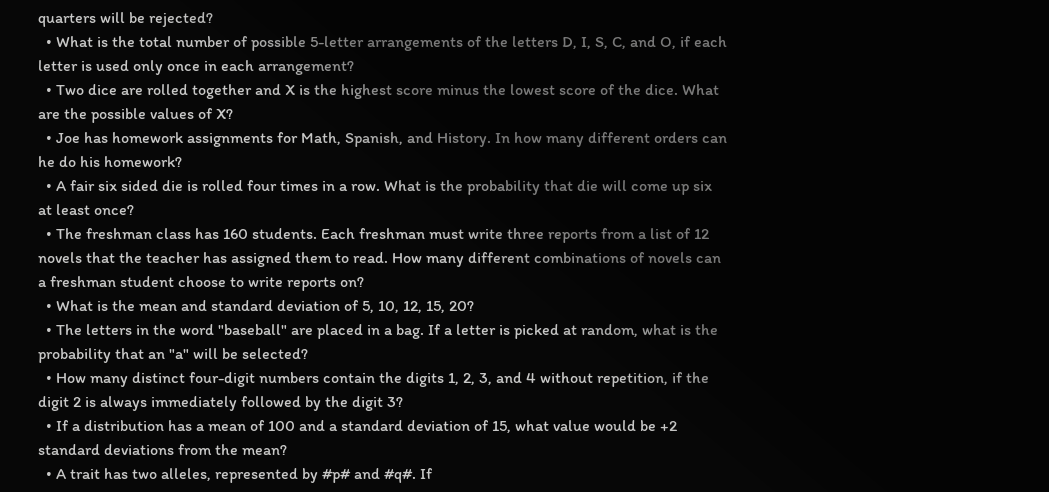quarters will be rejected?
  • What is the total number of possible 5-letter arrangements of the letters D, I, S, C, and O, if each letter is used only once in each arrangement?
  • Two dice are rolled together and X is the highest score minus the lowest score of the dice. What are the possible values of X?
  • Joe has homework assignments for Math, Spanish, and History. In how many different orders can he do his homework?
  • A fair six sided die is rolled four times in a row. What is the probability that die will come up six at least once?
  • The freshman class has 160 students. Each freshman must write three reports from a list of 12 novels that the teacher has assigned them to read. How many different combinations of novels can a freshman student choose to write reports on?
  • What is the mean and standard deviation of 5, 10, 12, 15, 20?
  • The letters in the word "baseball" are placed in a bag. If a letter is picked at random, what is the probability that an "a" will be selected?
  • How many distinct four-digit numbers contain the digits 1, 2, 3, and 4 without repetition, if the digit 2 is always immediately followed by the digit 3?
  • If a distribution has a mean of 100 and a standard deviation of 15, what value would be +2 standard deviations from the mean?
  • A trait has two alleles, represented by #p# and #q#. If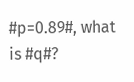#p=0.89#, what is #q#?